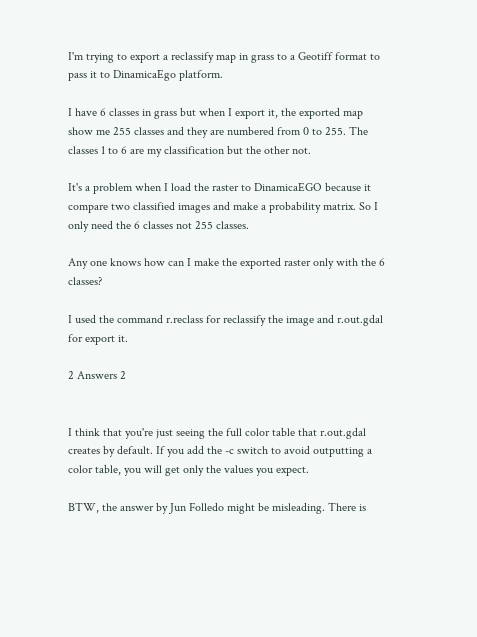I'm trying to export a reclassify map in grass to a Geotiff format to pass it to DinamicaEgo platform.

I have 6 classes in grass but when I export it, the exported map show me 255 classes and they are numbered from 0 to 255. The classes 1 to 6 are my classification but the other not.

It's a problem when I load the raster to DinamicaEGO because it compare two classified images and make a probability matrix. So I only need the 6 classes not 255 classes.

Any one knows how can I make the exported raster only with the 6 classes?

I used the command r.reclass for reclassify the image and r.out.gdal for export it.

2 Answers 2


I think that you're just seeing the full color table that r.out.gdal creates by default. If you add the -c switch to avoid outputting a color table, you will get only the values you expect.

BTW, the answer by Jun Folledo might be misleading. There is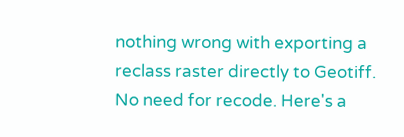nothing wrong with exporting a reclass raster directly to Geotiff. No need for recode. Here's a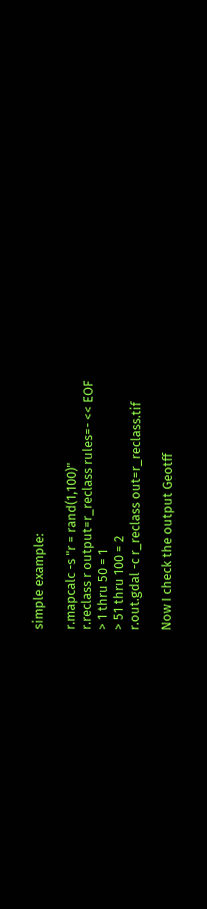simple example:

r.mapcalc -s "r = rand(1,100)"
r.reclass r output=r_reclass rules=- << EOF
> 1 thru 50 = 1
> 51 thru 100 = 2
r.out.gdal -c r_reclass out=r_reclass.tif

Now I check the output Geotff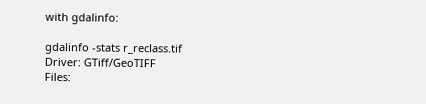with gdalinfo:

gdalinfo -stats r_reclass.tif
Driver: GTiff/GeoTIFF
Files: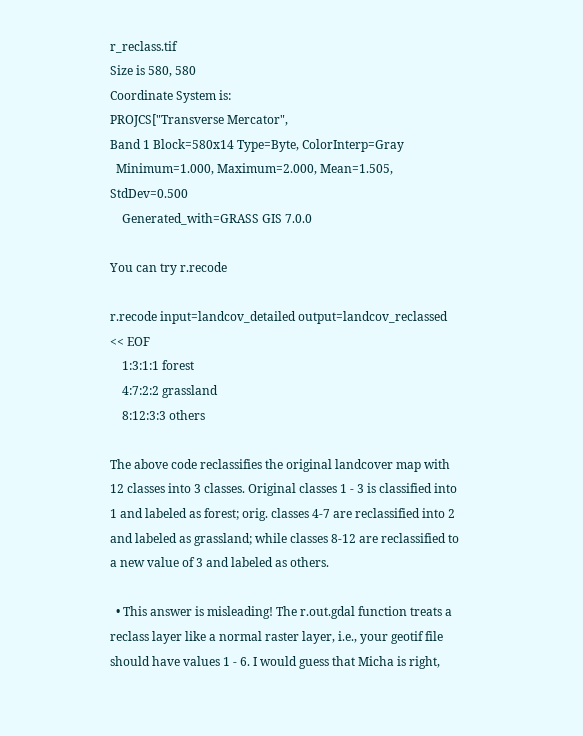r_reclass.tif
Size is 580, 580
Coordinate System is:
PROJCS["Transverse Mercator",
Band 1 Block=580x14 Type=Byte, ColorInterp=Gray
  Minimum=1.000, Maximum=2.000, Mean=1.505, StdDev=0.500
    Generated_with=GRASS GIS 7.0.0

You can try r.recode

r.recode input=landcov_detailed output=landcov_reclassed << EOF
    1:3:1:1 forest
    4:7:2:2 grassland
    8:12:3:3 others

The above code reclassifies the original landcover map with 12 classes into 3 classes. Original classes 1 - 3 is classified into 1 and labeled as forest; orig. classes 4-7 are reclassified into 2 and labeled as grassland; while classes 8-12 are reclassified to a new value of 3 and labeled as others.

  • This answer is misleading! The r.out.gdal function treats a reclass layer like a normal raster layer, i.e., your geotif file should have values 1 - 6. I would guess that Micha is right,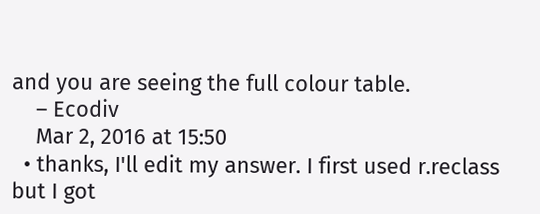and you are seeing the full colour table.
    – Ecodiv
    Mar 2, 2016 at 15:50
  • thanks, I'll edit my answer. I first used r.reclass but I got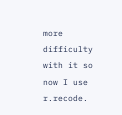more difficulty with it so now I use r.recode.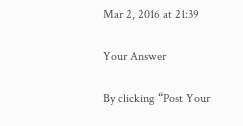Mar 2, 2016 at 21:39

Your Answer

By clicking “Post Your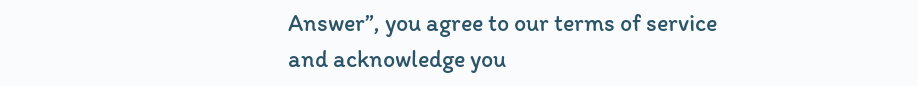Answer”, you agree to our terms of service and acknowledge you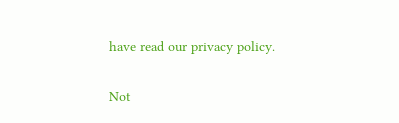have read our privacy policy.

Not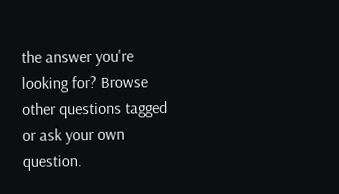the answer you're looking for? Browse other questions tagged or ask your own question.